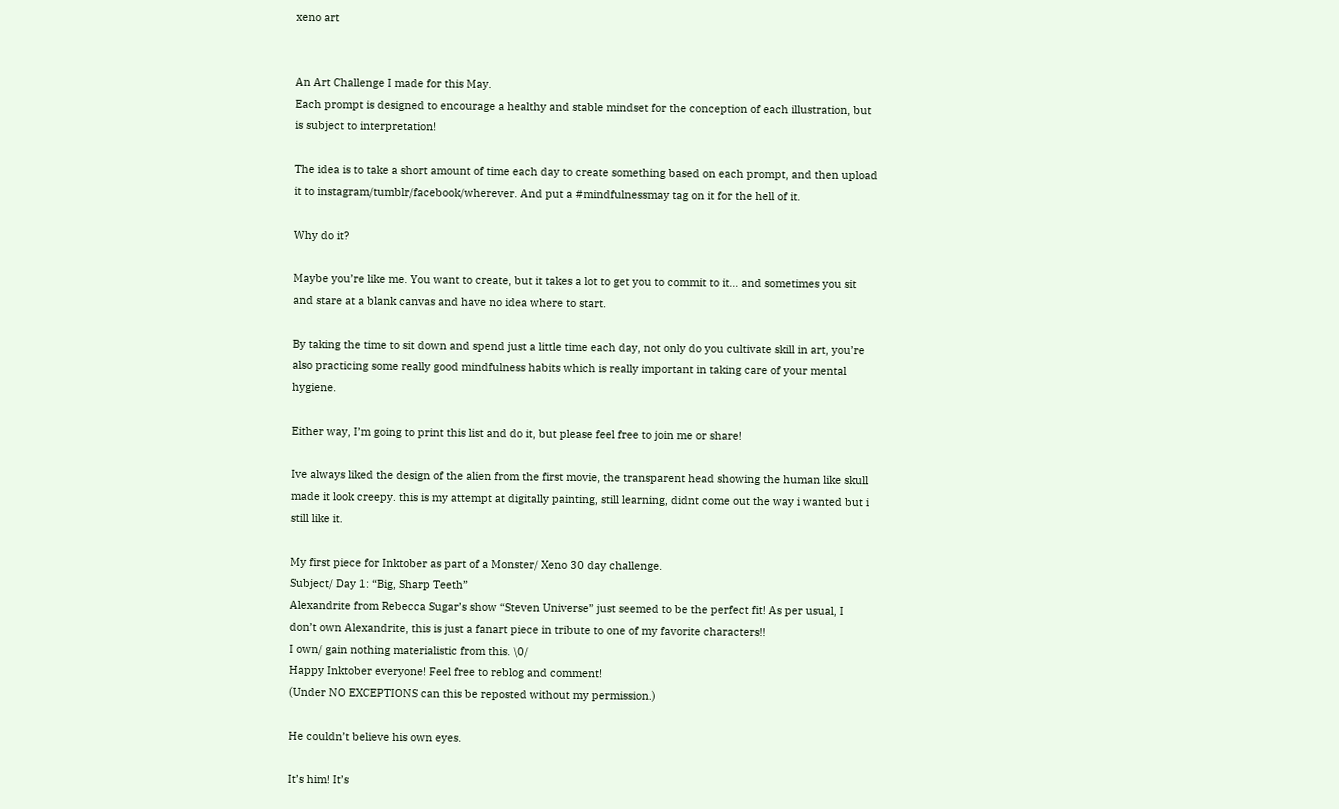xeno art


An Art Challenge I made for this May.
Each prompt is designed to encourage a healthy and stable mindset for the conception of each illustration, but is subject to interpretation!

The idea is to take a short amount of time each day to create something based on each prompt, and then upload it to instagram/tumblr/facebook/wherever. And put a #mindfulnessmay tag on it for the hell of it.

Why do it?

Maybe you’re like me. You want to create, but it takes a lot to get you to commit to it… and sometimes you sit and stare at a blank canvas and have no idea where to start.

By taking the time to sit down and spend just a little time each day, not only do you cultivate skill in art, you’re also practicing some really good mindfulness habits which is really important in taking care of your mental hygiene.

Either way, I’m going to print this list and do it, but please feel free to join me or share!

Ive always liked the design of the alien from the first movie, the transparent head showing the human like skull made it look creepy. this is my attempt at digitally painting, still learning, didnt come out the way i wanted but i still like it.

My first piece for Inktober as part of a Monster/ Xeno 30 day challenge.
Subject/ Day 1: “Big, Sharp Teeth”
Alexandrite from Rebecca Sugar’s show “Steven Universe” just seemed to be the perfect fit! As per usual, I don’t own Alexandrite, this is just a fanart piece in tribute to one of my favorite characters!!
I own/ gain nothing materialistic from this. \0/
Happy Inktober everyone! Feel free to reblog and comment!
(Under NO EXCEPTIONS can this be reposted without my permission.)

He couldn’t believe his own eyes.

It’s him! It’s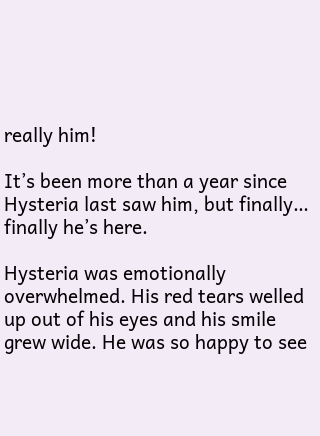really him!

It’s been more than a year since Hysteria last saw him, but finally… finally he’s here.

Hysteria was emotionally overwhelmed. His red tears welled up out of his eyes and his smile grew wide. He was so happy to see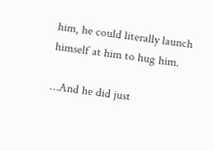him, he could literally launch himself at him to hug him.

…And he did just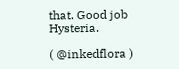that. Good job Hysteria.

( @inkedflora )